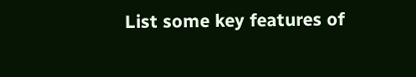List some key features of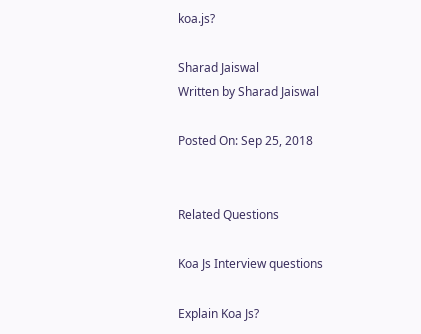koa.js?

Sharad Jaiswal
Written by Sharad Jaiswal

Posted On: Sep 25, 2018


Related Questions

Koa Js Interview questions

Explain Koa Js?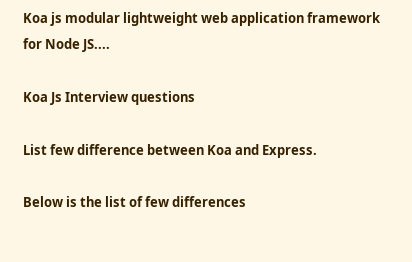Koa js modular lightweight web application framework for Node JS....

Koa Js Interview questions

List few difference between Koa and Express.

Below is the list of few differences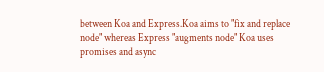between Koa and Express.Koa aims to "fix and replace node" whereas Express "augments node" Koa uses promises and async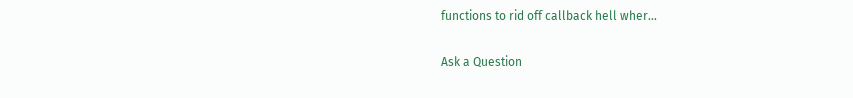functions to rid off callback hell wher...

Ask a Question